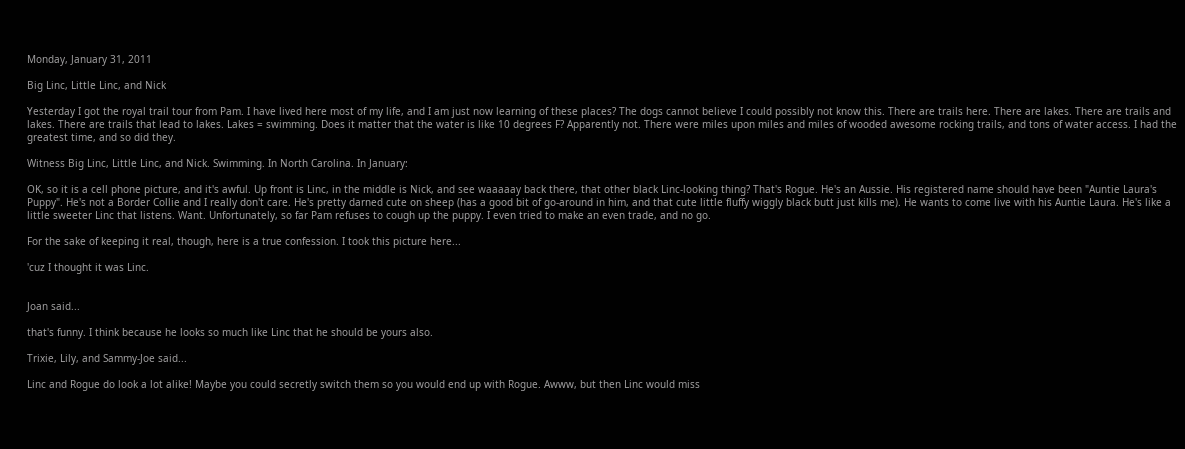Monday, January 31, 2011

Big Linc, Little Linc, and Nick

Yesterday I got the royal trail tour from Pam. I have lived here most of my life, and I am just now learning of these places? The dogs cannot believe I could possibly not know this. There are trails here. There are lakes. There are trails and lakes. There are trails that lead to lakes. Lakes = swimming. Does it matter that the water is like 10 degrees F? Apparently not. There were miles upon miles and miles of wooded awesome rocking trails, and tons of water access. I had the greatest time, and so did they.

Witness Big Linc, Little Linc, and Nick. Swimming. In North Carolina. In January:

OK, so it is a cell phone picture, and it's awful. Up front is Linc, in the middle is Nick, and see waaaaay back there, that other black Linc-looking thing? That's Rogue. He's an Aussie. His registered name should have been "Auntie Laura's Puppy". He's not a Border Collie and I really don't care. He's pretty darned cute on sheep (has a good bit of go-around in him, and that cute little fluffy wiggly black butt just kills me). He wants to come live with his Auntie Laura. He's like a little sweeter Linc that listens. Want. Unfortunately, so far Pam refuses to cough up the puppy. I even tried to make an even trade, and no go.

For the sake of keeping it real, though, here is a true confession. I took this picture here...

'cuz I thought it was Linc.


Joan said...

that's funny. I think because he looks so much like Linc that he should be yours also.

Trixie, Lily, and Sammy-Joe said...

Linc and Rogue do look a lot alike! Maybe you could secretly switch them so you would end up with Rogue. Awww, but then Linc would miss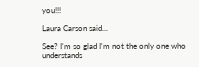you!!!

Laura Carson said...

See? I'm so glad I'm not the only one who understands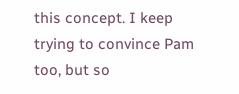this concept. I keep trying to convince Pam too, but so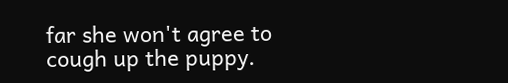far she won't agree to cough up the puppy.